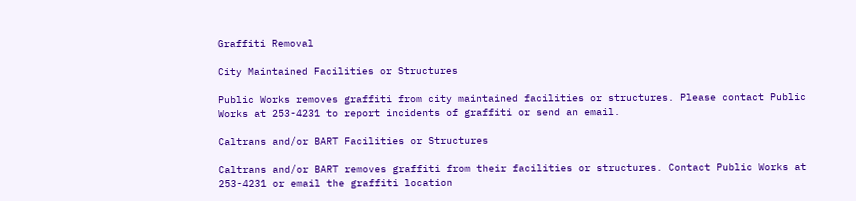Graffiti Removal

City Maintained Facilities or Structures

Public Works removes graffiti from city maintained facilities or structures. Please contact Public Works at 253-4231 to report incidents of graffiti or send an email.

Caltrans and/or BART Facilities or Structures

Caltrans and/or BART removes graffiti from their facilities or structures. Contact Public Works at 253-4231 or email the graffiti location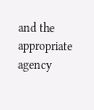and the appropriate agency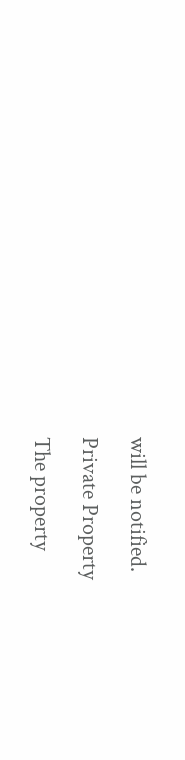will be notified.

Private Property

The property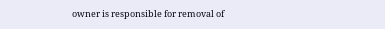owner is responsible for removal of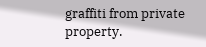graffiti from private property.